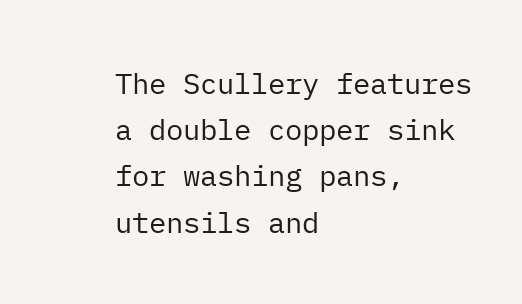The Scullery features a double copper sink for washing pans, utensils and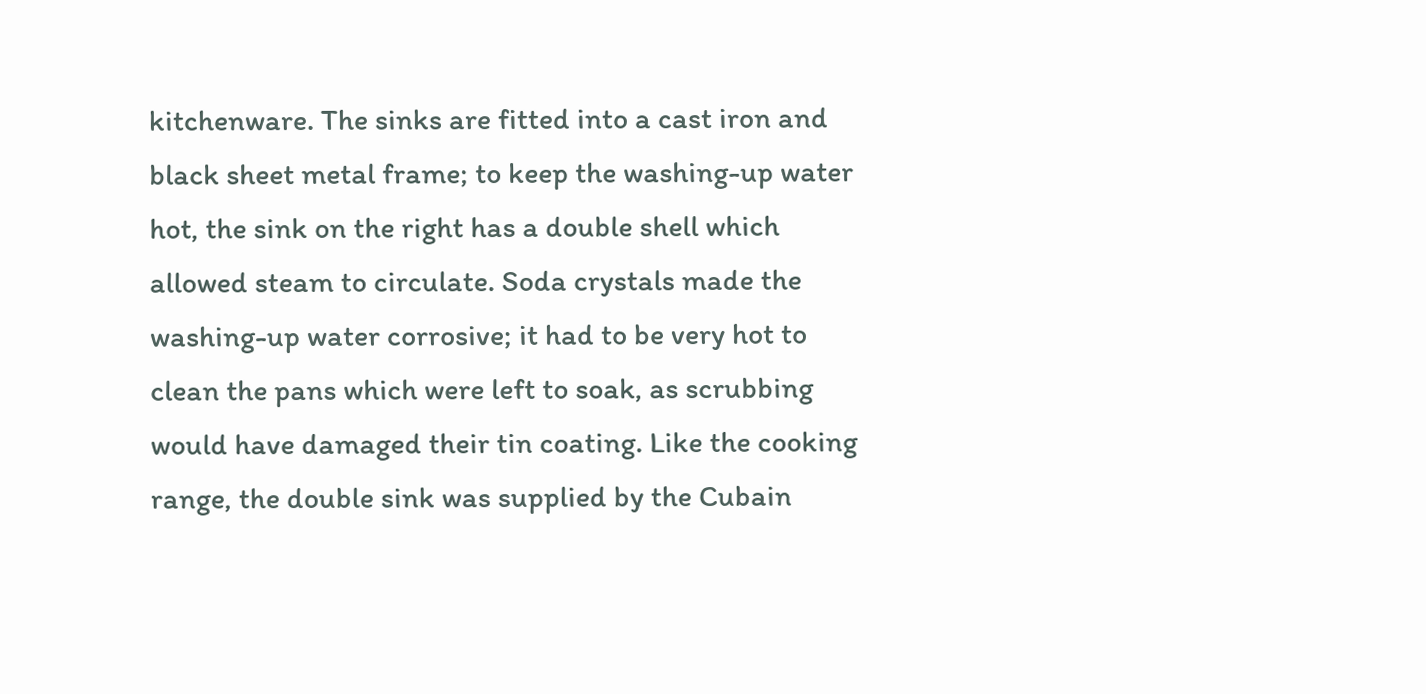kitchenware. The sinks are fitted into a cast iron and black sheet metal frame; to keep the washing-up water hot, the sink on the right has a double shell which allowed steam to circulate. Soda crystals made the washing-up water corrosive; it had to be very hot to clean the pans which were left to soak, as scrubbing would have damaged their tin coating. Like the cooking range, the double sink was supplied by the Cubain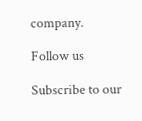company.

Follow us

Subscribe to our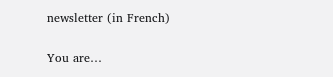newsletter (in French)

You are…